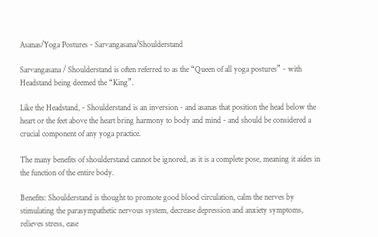Asanas/Yoga Postures - Sarvangasana/Shoulderstand

Sarvangasana / Shoulderstand is often referred to as the “Queen of all yoga postures” - with Headstand being deemed the “King”.

Like the Headstand, - Shoulderstand is an inversion - and asanas that position the head below the heart or the feet above the heart bring harmony to body and mind - and should be considered a crucial component of any yoga practice.

The many benefits of shoulderstand cannot be ignored, as it is a complete pose, meaning it aides in the function of the entire body.

Benefits: Shoulderstand is thought to promote good blood circulation, calm the nerves by stimulating the parasympathetic nervous system, decrease depression and anxiety symptoms, relieves stress, ease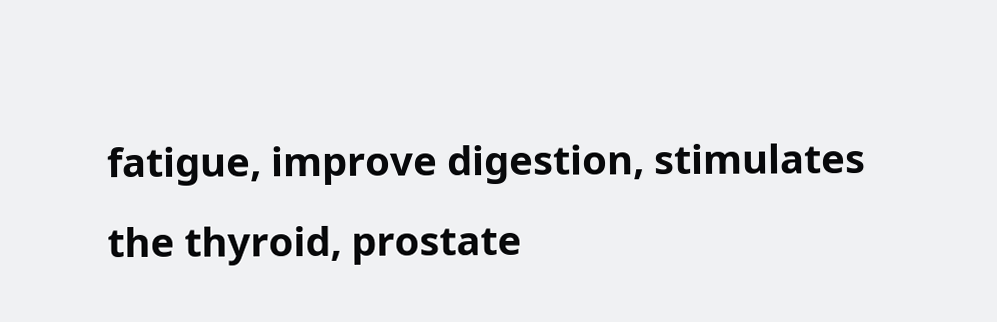fatigue, improve digestion, stimulates the thyroid, prostate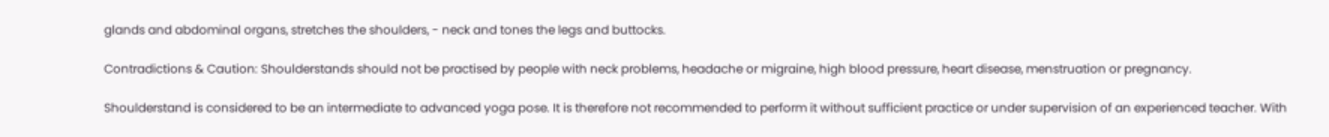glands and abdominal organs, stretches the shoulders, - neck and tones the legs and buttocks.

Contradictions & Caution: Shoulderstands should not be practised by people with neck problems, headache or migraine, high blood pressure, heart disease, menstruation or pregnancy.

Shoulderstand is considered to be an intermediate to advanced yoga pose. It is therefore not recommended to perform it without sufficient practice or under supervision of an experienced teacher. With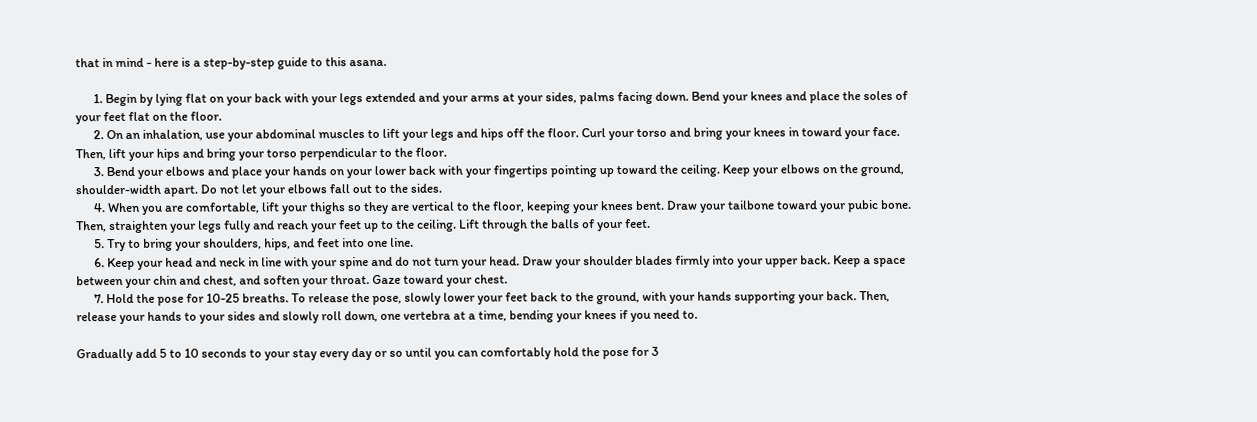that in mind - here is a step-by-step guide to this asana.

      1. Begin by lying flat on your back with your legs extended and your arms at your sides, palms facing down. Bend your knees and place the soles of your feet flat on the floor.
      2. On an inhalation, use your abdominal muscles to lift your legs and hips off the floor. Curl your torso and bring your knees in toward your face. Then, lift your hips and bring your torso perpendicular to the floor.
      3. Bend your elbows and place your hands on your lower back with your fingertips pointing up toward the ceiling. Keep your elbows on the ground, shoulder-width apart. Do not let your elbows fall out to the sides.
      4. When you are comfortable, lift your thighs so they are vertical to the floor, keeping your knees bent. Draw your tailbone toward your pubic bone. Then, straighten your legs fully and reach your feet up to the ceiling. Lift through the balls of your feet.
      5. Try to bring your shoulders, hips, and feet into one line.
      6. Keep your head and neck in line with your spine and do not turn your head. Draw your shoulder blades firmly into your upper back. Keep a space between your chin and chest, and soften your throat. Gaze toward your chest.
      7. Hold the pose for 10-25 breaths. To release the pose, slowly lower your feet back to the ground, with your hands supporting your back. Then, release your hands to your sides and slowly roll down, one vertebra at a time, bending your knees if you need to.

Gradually add 5 to 10 seconds to your stay every day or so until you can comfortably hold the pose for 3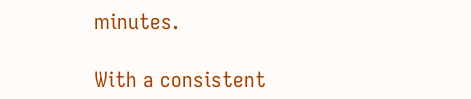minutes.

With a consistent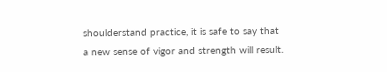shoulderstand practice, it is safe to say that a new sense of vigor and strength will result.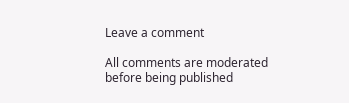Leave a comment

All comments are moderated before being published